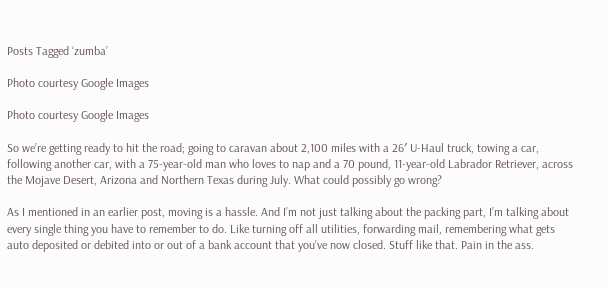Posts Tagged ‘zumba’

Photo courtesy Google Images

Photo courtesy Google Images

So we’re getting ready to hit the road; going to caravan about 2,100 miles with a 26′ U-Haul truck, towing a car, following another car, with a 75-year-old man who loves to nap and a 70 pound, 11-year-old Labrador Retriever, across the Mojave Desert, Arizona and Northern Texas during July. What could possibly go wrong?

As I mentioned in an earlier post, moving is a hassle. And I’m not just talking about the packing part, I’m talking about every single thing you have to remember to do. Like turning off all utilities, forwarding mail, remembering what gets auto deposited or debited into or out of a bank account that you’ve now closed. Stuff like that. Pain in the ass.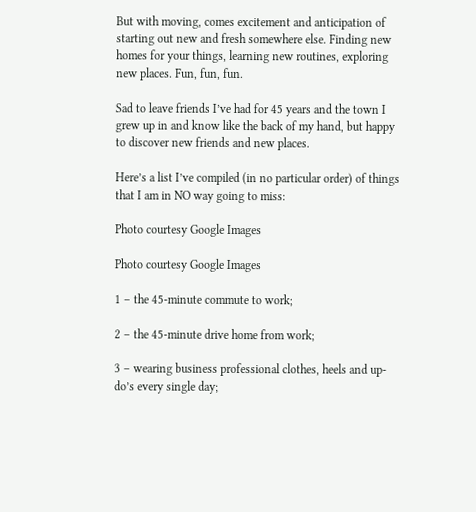But with moving, comes excitement and anticipation of starting out new and fresh somewhere else. Finding new homes for your things, learning new routines, exploring new places. Fun, fun, fun.

Sad to leave friends I’ve had for 45 years and the town I grew up in and know like the back of my hand, but happy to discover new friends and new places.

Here’s a list I’ve compiled (in no particular order) of things that I am in NO way going to miss:

Photo courtesy Google Images

Photo courtesy Google Images

1 – the 45-minute commute to work;

2 – the 45-minute drive home from work;

3 – wearing business professional clothes, heels and up-do’s every single day;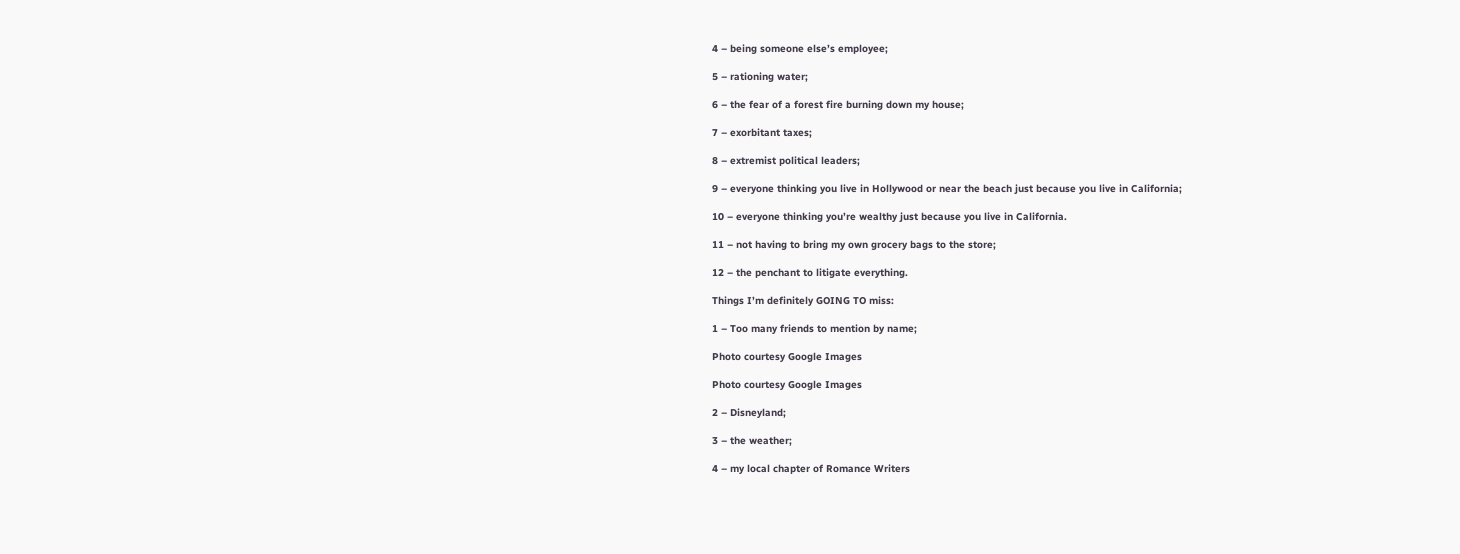4 – being someone else’s employee;

5 – rationing water;

6 – the fear of a forest fire burning down my house;

7 – exorbitant taxes;

8 – extremist political leaders;

9 – everyone thinking you live in Hollywood or near the beach just because you live in California;

10 – everyone thinking you’re wealthy just because you live in California.

11 – not having to bring my own grocery bags to the store;

12 – the penchant to litigate everything.

Things I’m definitely GOING TO miss:

1 – Too many friends to mention by name;

Photo courtesy Google Images

Photo courtesy Google Images

2 – Disneyland;

3 – the weather;

4 – my local chapter of Romance Writers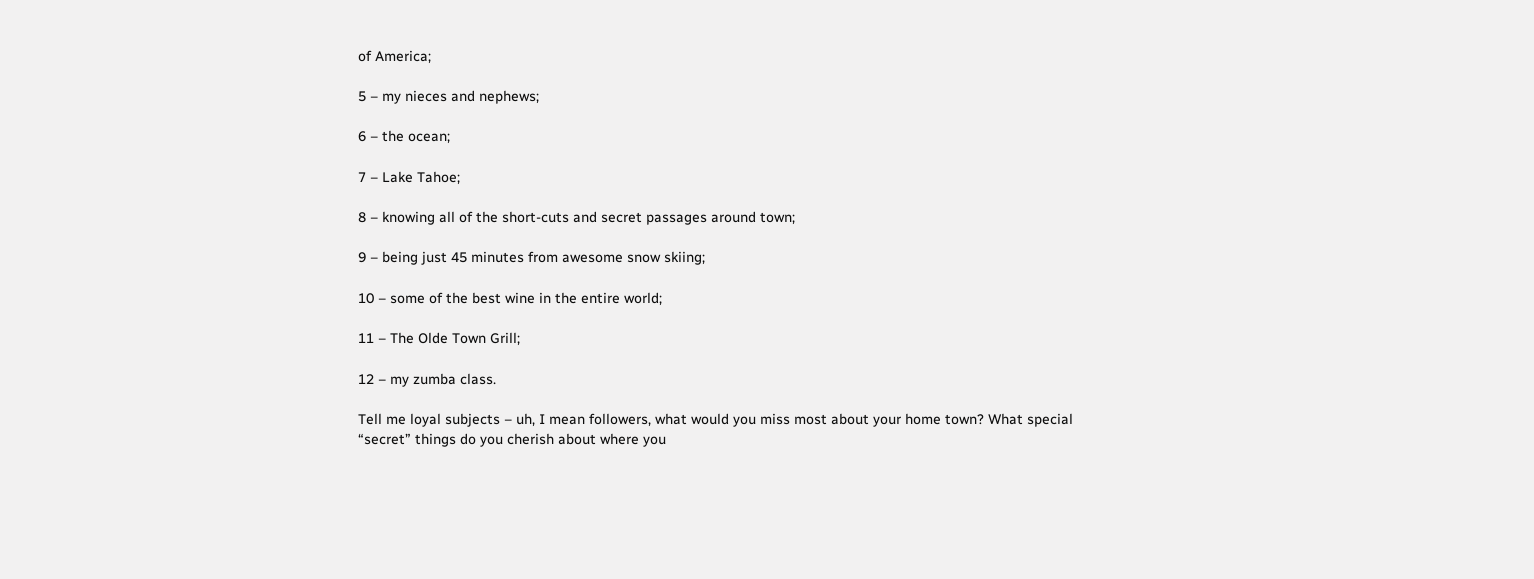of America;

5 – my nieces and nephews;

6 – the ocean;

7 – Lake Tahoe;

8 – knowing all of the short-cuts and secret passages around town;

9 – being just 45 minutes from awesome snow skiing;

10 – some of the best wine in the entire world;

11 – The Olde Town Grill;

12 – my zumba class.

Tell me loyal subjects – uh, I mean followers, what would you miss most about your home town? What special “secret” things do you cherish about where you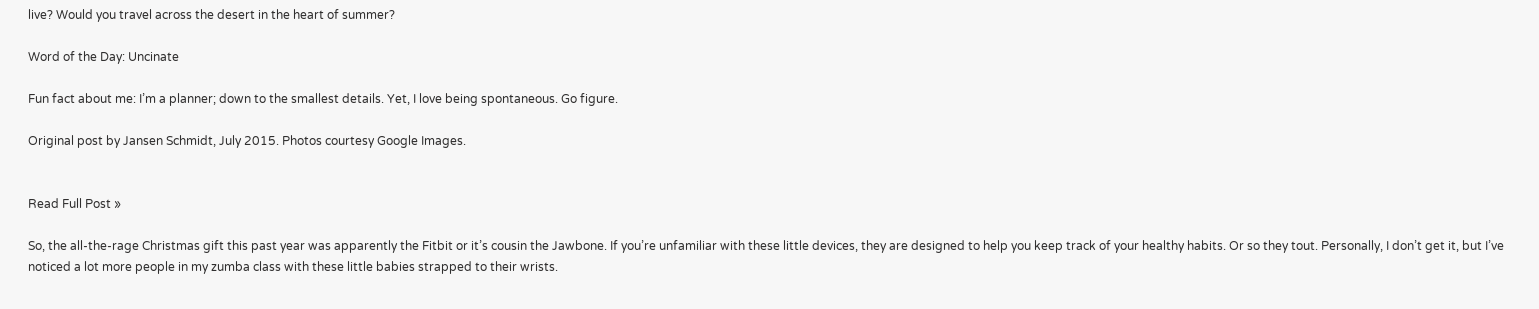live? Would you travel across the desert in the heart of summer?

Word of the Day: Uncinate

Fun fact about me: I’m a planner; down to the smallest details. Yet, I love being spontaneous. Go figure.

Original post by Jansen Schmidt, July 2015. Photos courtesy Google Images.


Read Full Post »

So, the all-the-rage Christmas gift this past year was apparently the Fitbit or it’s cousin the Jawbone. If you’re unfamiliar with these little devices, they are designed to help you keep track of your healthy habits. Or so they tout. Personally, I don’t get it, but I’ve noticed a lot more people in my zumba class with these little babies strapped to their wrists.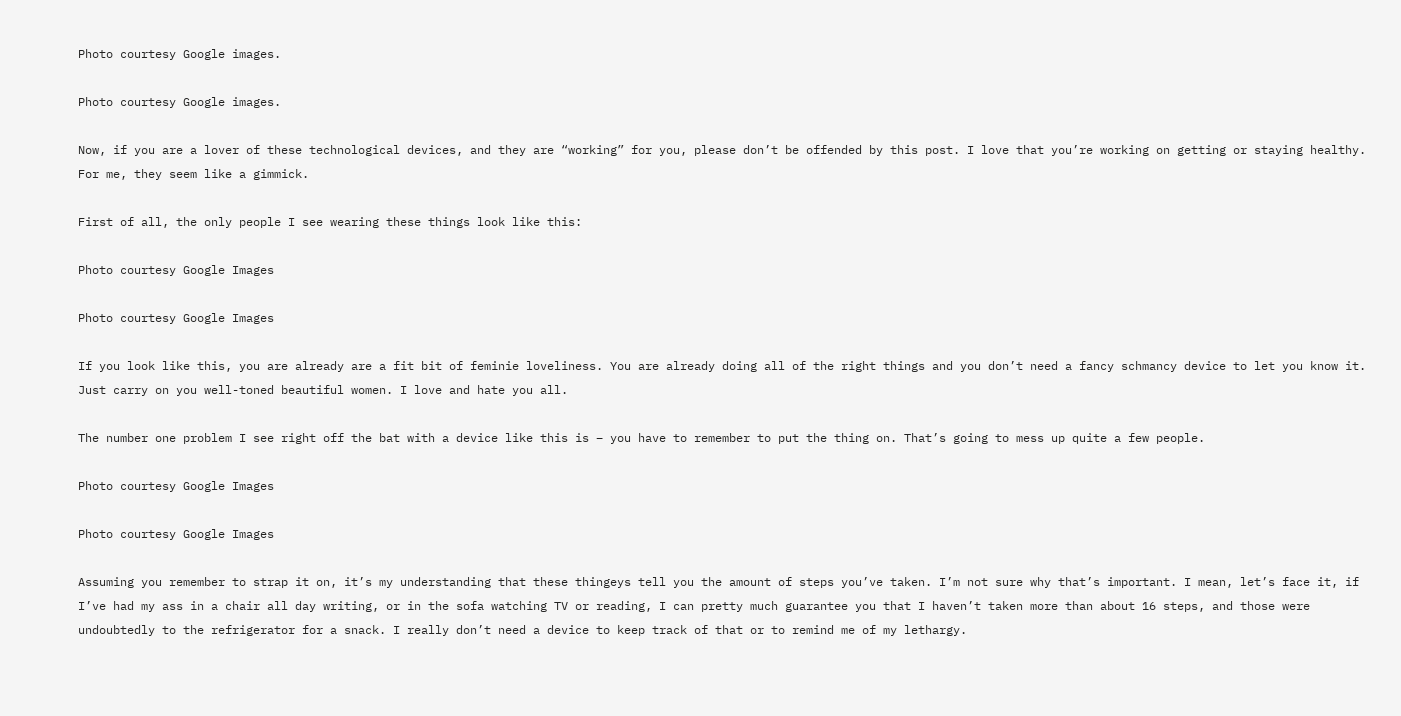Photo courtesy Google images.

Photo courtesy Google images.

Now, if you are a lover of these technological devices, and they are “working” for you, please don’t be offended by this post. I love that you’re working on getting or staying healthy. For me, they seem like a gimmick.

First of all, the only people I see wearing these things look like this:

Photo courtesy Google Images

Photo courtesy Google Images

If you look like this, you are already are a fit bit of feminie loveliness. You are already doing all of the right things and you don’t need a fancy schmancy device to let you know it. Just carry on you well-toned beautiful women. I love and hate you all.

The number one problem I see right off the bat with a device like this is – you have to remember to put the thing on. That’s going to mess up quite a few people.

Photo courtesy Google Images

Photo courtesy Google Images

Assuming you remember to strap it on, it’s my understanding that these thingeys tell you the amount of steps you’ve taken. I’m not sure why that’s important. I mean, let’s face it, if I’ve had my ass in a chair all day writing, or in the sofa watching TV or reading, I can pretty much guarantee you that I haven’t taken more than about 16 steps, and those were undoubtedly to the refrigerator for a snack. I really don’t need a device to keep track of that or to remind me of my lethargy.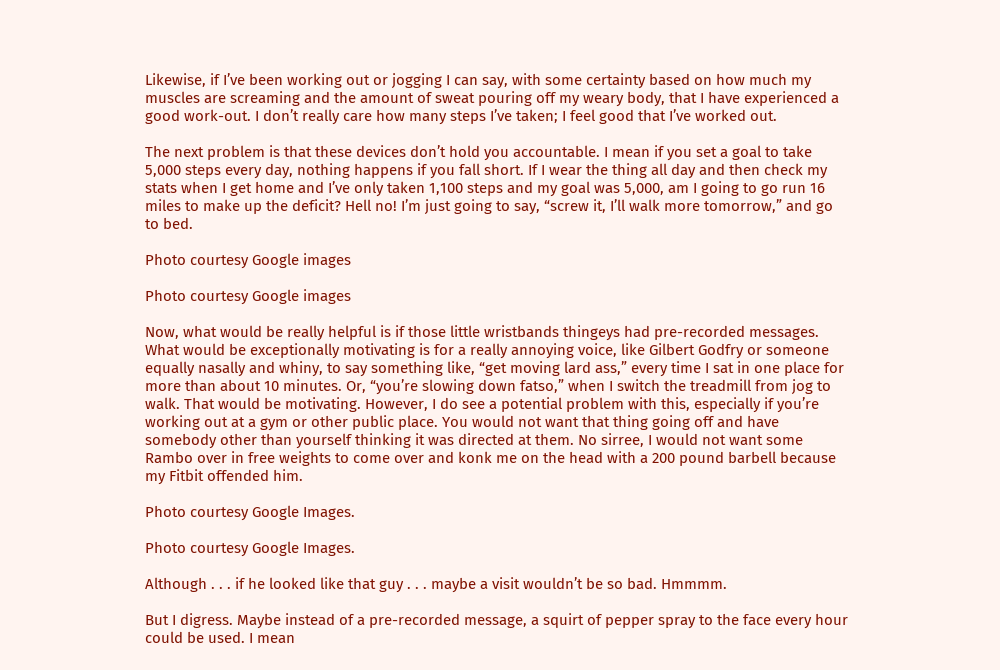Likewise, if I’ve been working out or jogging I can say, with some certainty based on how much my muscles are screaming and the amount of sweat pouring off my weary body, that I have experienced a good work-out. I don’t really care how many steps I’ve taken; I feel good that I’ve worked out.

The next problem is that these devices don’t hold you accountable. I mean if you set a goal to take 5,000 steps every day, nothing happens if you fall short. If I wear the thing all day and then check my stats when I get home and I’ve only taken 1,100 steps and my goal was 5,000, am I going to go run 16 miles to make up the deficit? Hell no! I’m just going to say, “screw it, I’ll walk more tomorrow,” and go to bed.

Photo courtesy Google images

Photo courtesy Google images

Now, what would be really helpful is if those little wristbands thingeys had pre-recorded messages. What would be exceptionally motivating is for a really annoying voice, like Gilbert Godfry or someone equally nasally and whiny, to say something like, “get moving lard ass,” every time I sat in one place for more than about 10 minutes. Or, “you’re slowing down fatso,” when I switch the treadmill from jog to walk. That would be motivating. However, I do see a potential problem with this, especially if you’re working out at a gym or other public place. You would not want that thing going off and have somebody other than yourself thinking it was directed at them. No sirree, I would not want some Rambo over in free weights to come over and konk me on the head with a 200 pound barbell because my Fitbit offended him.

Photo courtesy Google Images.

Photo courtesy Google Images.

Although . . . if he looked like that guy . . . maybe a visit wouldn’t be so bad. Hmmmm.

But I digress. Maybe instead of a pre-recorded message, a squirt of pepper spray to the face every hour could be used. I mean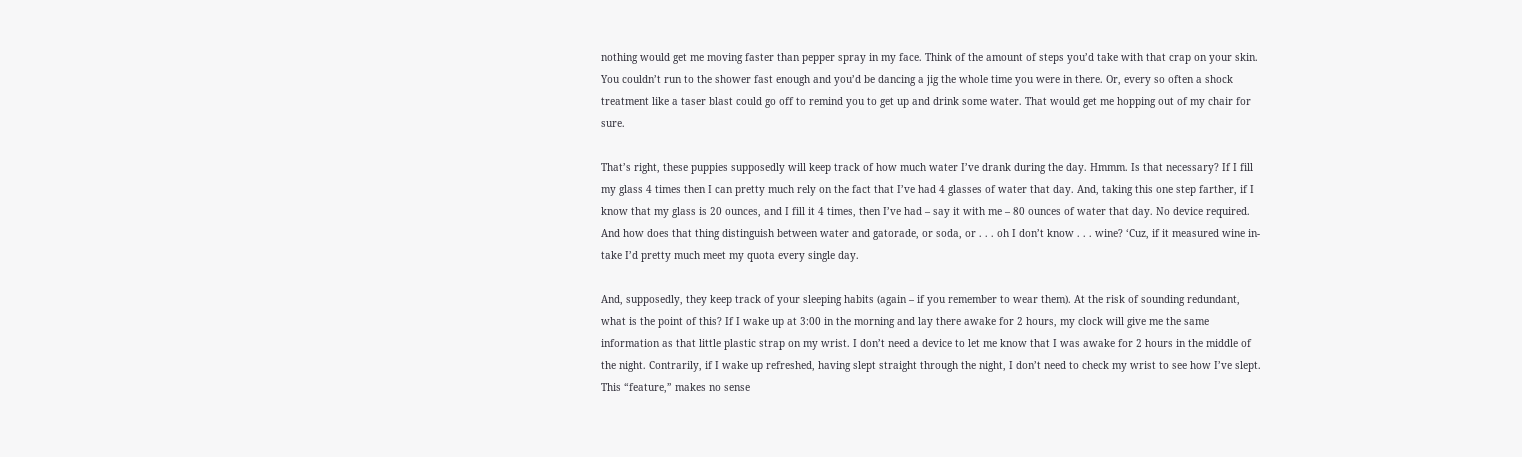nothing would get me moving faster than pepper spray in my face. Think of the amount of steps you’d take with that crap on your skin. You couldn’t run to the shower fast enough and you’d be dancing a jig the whole time you were in there. Or, every so often a shock treatment like a taser blast could go off to remind you to get up and drink some water. That would get me hopping out of my chair for sure.

That’s right, these puppies supposedly will keep track of how much water I’ve drank during the day. Hmmm. Is that necessary? If I fill my glass 4 times then I can pretty much rely on the fact that I’ve had 4 glasses of water that day. And, taking this one step farther, if I know that my glass is 20 ounces, and I fill it 4 times, then I’ve had – say it with me – 80 ounces of water that day. No device required. And how does that thing distinguish between water and gatorade, or soda, or . . . oh I don’t know . . . wine? ‘Cuz, if it measured wine in-take I’d pretty much meet my quota every single day.

And, supposedly, they keep track of your sleeping habits (again – if you remember to wear them). At the risk of sounding redundant, what is the point of this? If I wake up at 3:00 in the morning and lay there awake for 2 hours, my clock will give me the same information as that little plastic strap on my wrist. I don’t need a device to let me know that I was awake for 2 hours in the middle of the night. Contrarily, if I wake up refreshed, having slept straight through the night, I don’t need to check my wrist to see how I’ve slept. This “feature,” makes no sense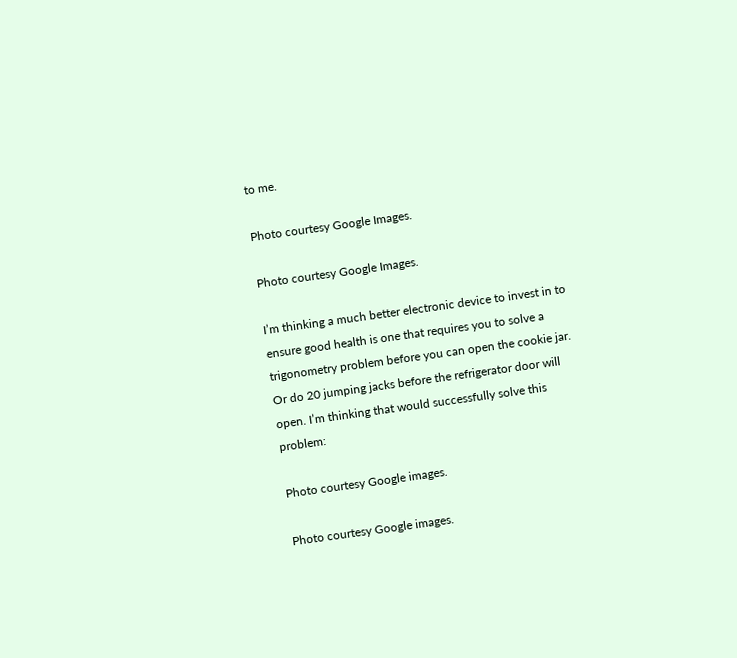to me.

Photo courtesy Google Images.

Photo courtesy Google Images.

I’m thinking a much better electronic device to invest in to ensure good health is one that requires you to solve a trigonometry problem before you can open the cookie jar.  Or do 20 jumping jacks before the refrigerator door will open. I’m thinking that would successfully solve this problem:

Photo courtesy Google images.

Photo courtesy Google images.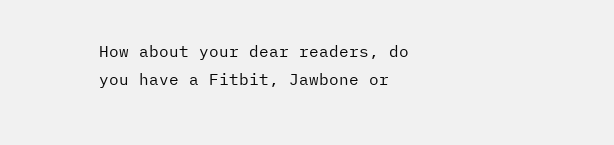How about your dear readers, do you have a Fitbit, Jawbone or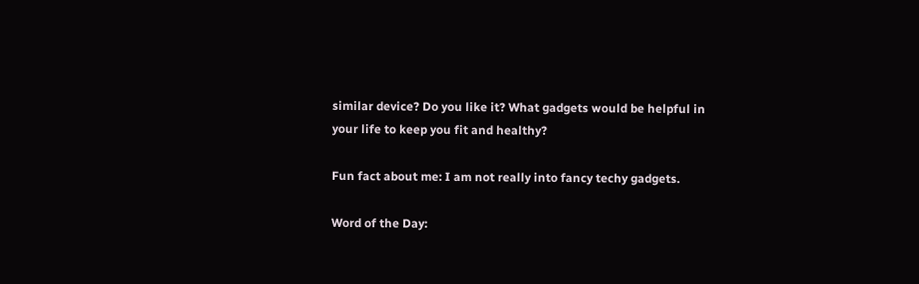similar device? Do you like it? What gadgets would be helpful in your life to keep you fit and healthy?

Fun fact about me: I am not really into fancy techy gadgets.

Word of the Day: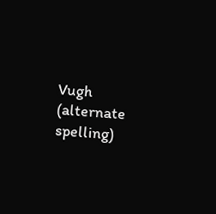Vugh (alternate spelling)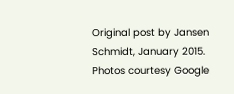Original post by Jansen Schmidt, January 2015. Photos courtesy Google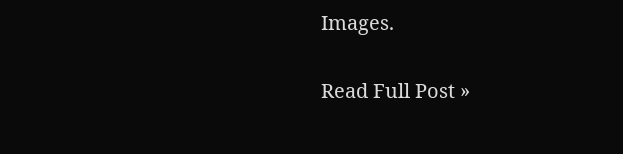Images.

Read Full Post »